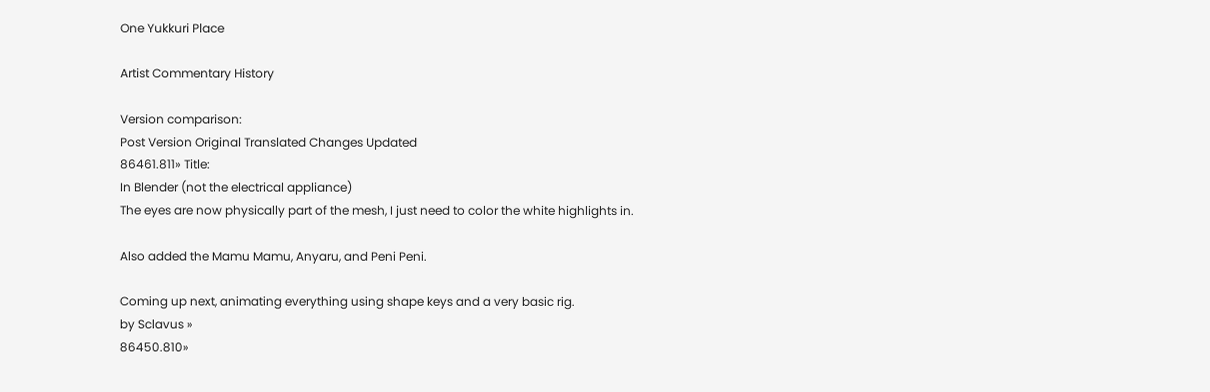One Yukkuri Place

Artist Commentary History

Version comparison:
Post Version Original Translated Changes Updated
86461.811» Title:
In Blender (not the electrical appliance)
The eyes are now physically part of the mesh, I just need to color the white highlights in.

Also added the Mamu Mamu, Anyaru, and Peni Peni.

Coming up next, animating everything using shape keys and a very basic rig.
by Sclavus »
86450.810»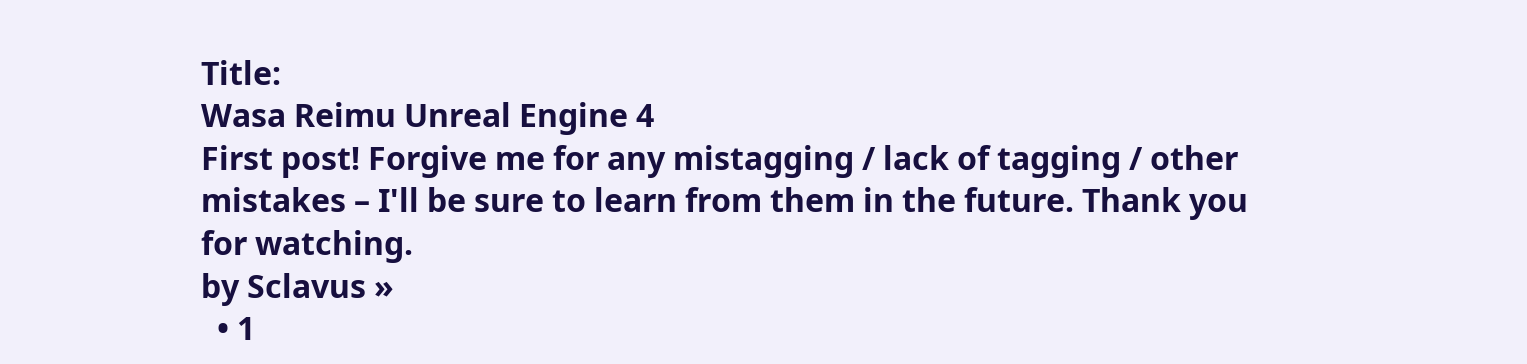Title:
Wasa Reimu Unreal Engine 4
First post! Forgive me for any mistagging / lack of tagging / other mistakes – I'll be sure to learn from them in the future. Thank you for watching.
by Sclavus »
  • 1